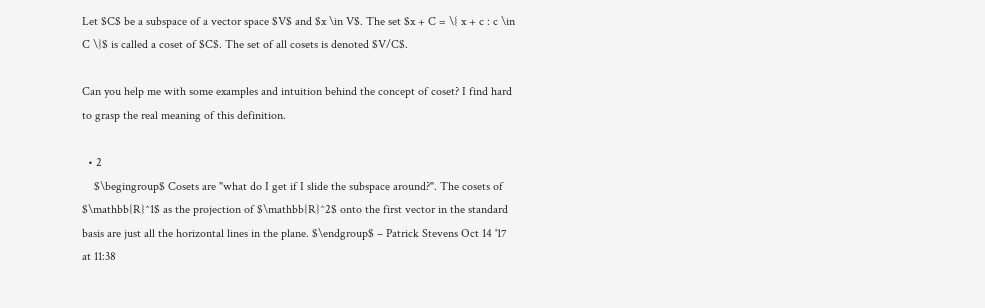Let $C$ be a subspace of a vector space $V$ and $x \in V$. The set $x + C = \{ x + c : c \in C \}$ is called a coset of $C$. The set of all cosets is denoted $V/C$.

Can you help me with some examples and intuition behind the concept of coset? I find hard to grasp the real meaning of this definition.

  • 2
    $\begingroup$ Cosets are "what do I get if I slide the subspace around?". The cosets of $\mathbb{R}^1$ as the projection of $\mathbb{R}^2$ onto the first vector in the standard basis are just all the horizontal lines in the plane. $\endgroup$ – Patrick Stevens Oct 14 '17 at 11:38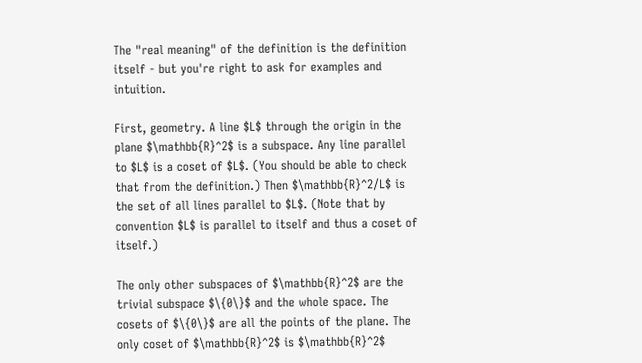The "real meaning" of the definition is the definition itself - but you're right to ask for examples and intuition.

First, geometry. A line $L$ through the origin in the plane $\mathbb{R}^2$ is a subspace. Any line parallel to $L$ is a coset of $L$. (You should be able to check that from the definition.) Then $\mathbb{R}^2/L$ is the set of all lines parallel to $L$. (Note that by convention $L$ is parallel to itself and thus a coset of itself.)

The only other subspaces of $\mathbb{R}^2$ are the trivial subspace $\{0\}$ and the whole space. The cosets of $\{0\}$ are all the points of the plane. The only coset of $\mathbb{R}^2$ is $\mathbb{R}^2$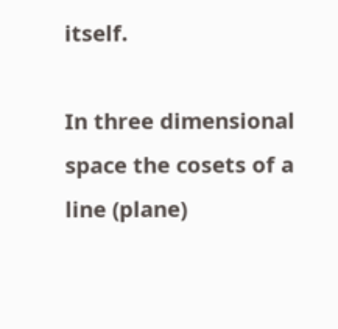itself.

In three dimensional space the cosets of a line (plane)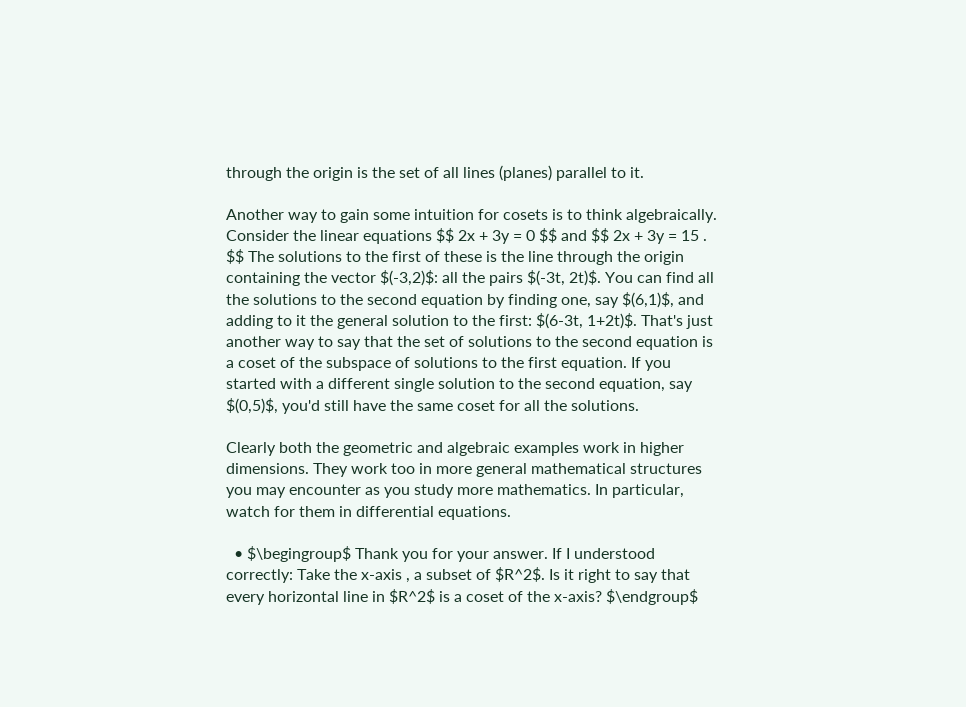through the origin is the set of all lines (planes) parallel to it.

Another way to gain some intuition for cosets is to think algebraically. Consider the linear equations $$ 2x + 3y = 0 $$ and $$ 2x + 3y = 15 . $$ The solutions to the first of these is the line through the origin containing the vector $(-3,2)$: all the pairs $(-3t, 2t)$. You can find all the solutions to the second equation by finding one, say $(6,1)$, and adding to it the general solution to the first: $(6-3t, 1+2t)$. That's just another way to say that the set of solutions to the second equation is a coset of the subspace of solutions to the first equation. If you started with a different single solution to the second equation, say $(0,5)$, you'd still have the same coset for all the solutions.

Clearly both the geometric and algebraic examples work in higher dimensions. They work too in more general mathematical structures you may encounter as you study more mathematics. In particular, watch for them in differential equations.

  • $\begingroup$ Thank you for your answer. If I understood correctly: Take the x-axis , a subset of $R^2$. Is it right to say that every horizontal line in $R^2$ is a coset of the x-axis? $\endgroup$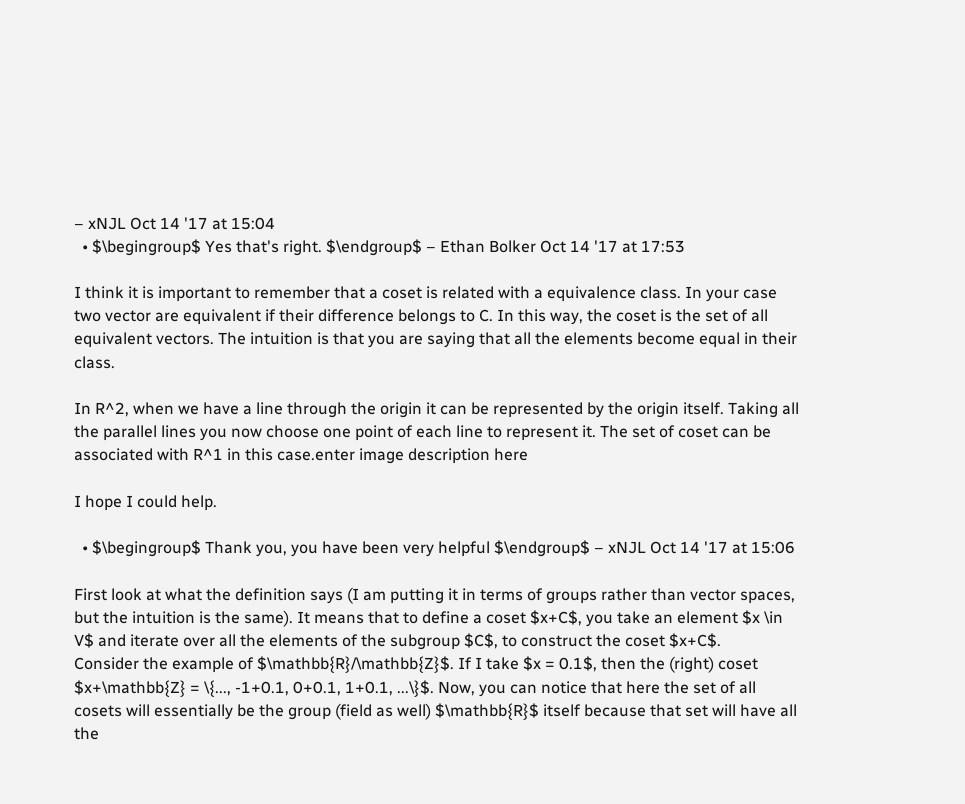– xNJL Oct 14 '17 at 15:04
  • $\begingroup$ Yes that's right. $\endgroup$ – Ethan Bolker Oct 14 '17 at 17:53

I think it is important to remember that a coset is related with a equivalence class. In your case two vector are equivalent if their difference belongs to C. In this way, the coset is the set of all equivalent vectors. The intuition is that you are saying that all the elements become equal in their class.

In R^2, when we have a line through the origin it can be represented by the origin itself. Taking all the parallel lines you now choose one point of each line to represent it. The set of coset can be associated with R^1 in this case.enter image description here

I hope I could help.

  • $\begingroup$ Thank you, you have been very helpful $\endgroup$ – xNJL Oct 14 '17 at 15:06

First look at what the definition says (I am putting it in terms of groups rather than vector spaces, but the intuition is the same). It means that to define a coset $x+C$, you take an element $x \in V$ and iterate over all the elements of the subgroup $C$, to construct the coset $x+C$.
Consider the example of $\mathbb{R}/\mathbb{Z}$. If I take $x = 0.1$, then the (right) coset $x+\mathbb{Z} = \{..., -1+0.1, 0+0.1, 1+0.1, ...\}$. Now, you can notice that here the set of all cosets will essentially be the group (field as well) $\mathbb{R}$ itself because that set will have all the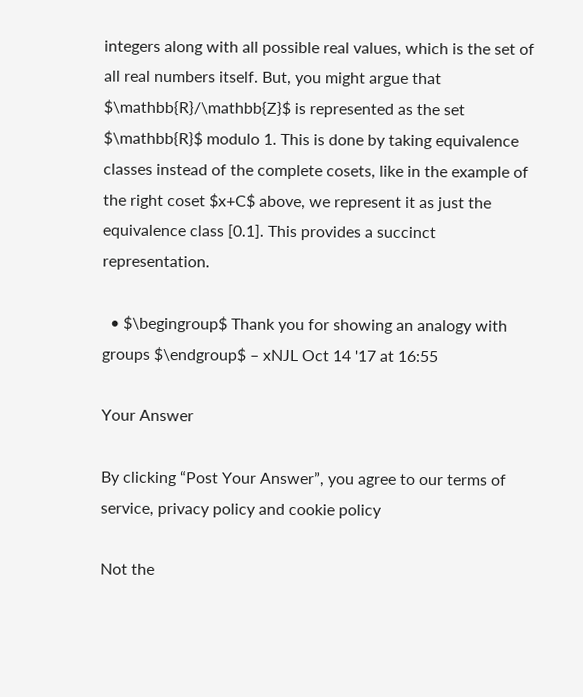integers along with all possible real values, which is the set of all real numbers itself. But, you might argue that $\mathbb{R}/\mathbb{Z}$ is represented as the set $\mathbb{R}$ modulo 1. This is done by taking equivalence classes instead of the complete cosets, like in the example of the right coset $x+C$ above, we represent it as just the equivalence class [0.1]. This provides a succinct representation.

  • $\begingroup$ Thank you for showing an analogy with groups $\endgroup$ – xNJL Oct 14 '17 at 16:55

Your Answer

By clicking “Post Your Answer”, you agree to our terms of service, privacy policy and cookie policy

Not the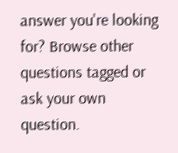answer you're looking for? Browse other questions tagged or ask your own question.